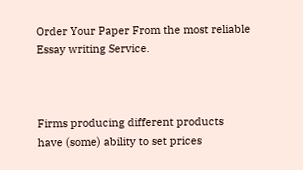Order Your Paper From the most reliable Essay writing Service.



Firms producing different products
have (some) ability to set prices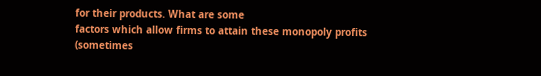for their products. What are some
factors which allow firms to attain these monopoly profits
(sometimes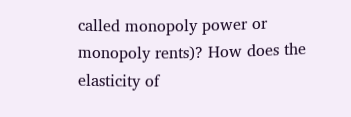called monopoly power or monopoly rents)? How does the
elasticity of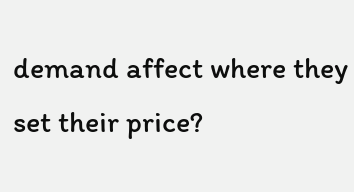demand affect where they set their price?